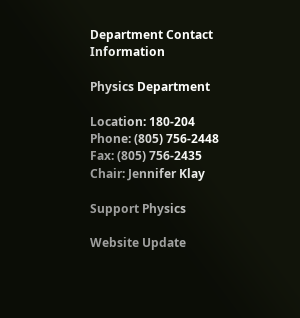Department Contact Information

Physics Department

Location: 180-204
Phone: (805) 756-2448
Fax: (805) 756-2435
Chair: Jennifer Klay

Support Physics

Website Update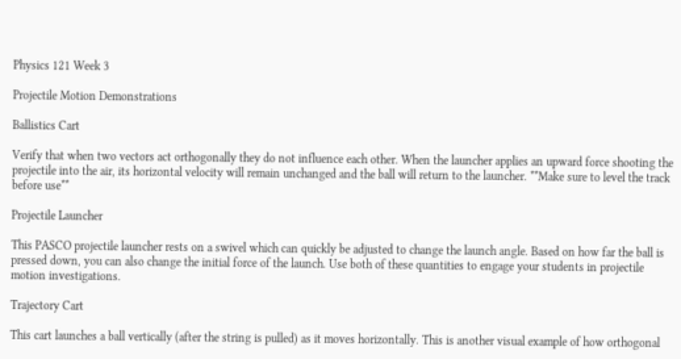Physics 121 Week 3

Projectile Motion Demonstrations

Ballistics Cart

Verify that when two vectors act orthogonally they do not influence each other. When the launcher applies an upward force shooting the projectile into the air, its horizontal velocity will remain unchanged and the ball will return to the launcher. **Make sure to level the track before use**

Projectile Launcher

This PASCO projectile launcher rests on a swivel which can quickly be adjusted to change the launch angle. Based on how far the ball is pressed down, you can also change the initial force of the launch. Use both of these quantities to engage your students in projectile motion investigations.

Trajectory Cart

This cart launches a ball vertically (after the string is pulled) as it moves horizontally. This is another visual example of how orthogonal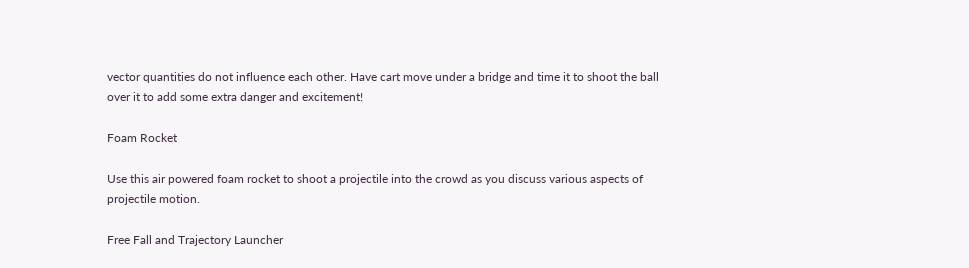vector quantities do not influence each other. Have cart move under a bridge and time it to shoot the ball over it to add some extra danger and excitement!

Foam Rocket

Use this air powered foam rocket to shoot a projectile into the crowd as you discuss various aspects of projectile motion.

Free Fall and Trajectory Launcher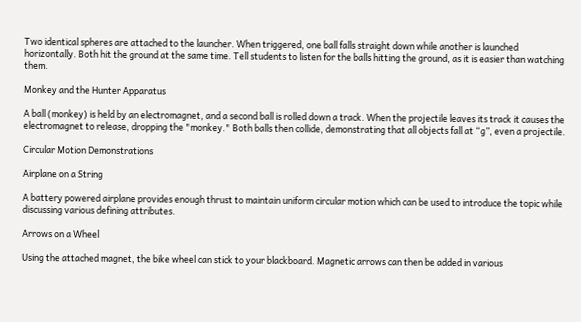Two identical spheres are attached to the launcher. When triggered, one ball falls straight down while another is launched horizontally. Both hit the ground at the same time. Tell students to listen for the balls hitting the ground, as it is easier than watching them.

Monkey and the Hunter Apparatus

A ball (monkey) is held by an electromagnet, and a second ball is rolled down a track. When the projectile leaves its track it causes the electromagnet to release, dropping the "monkey." Both balls then collide, demonstrating that all objects fall at “g”, even a projectile.

Circular Motion Demonstrations

Airplane on a String

A battery powered airplane provides enough thrust to maintain uniform circular motion which can be used to introduce the topic while discussing various defining attributes.

Arrows on a Wheel

Using the attached magnet, the bike wheel can stick to your blackboard. Magnetic arrows can then be added in various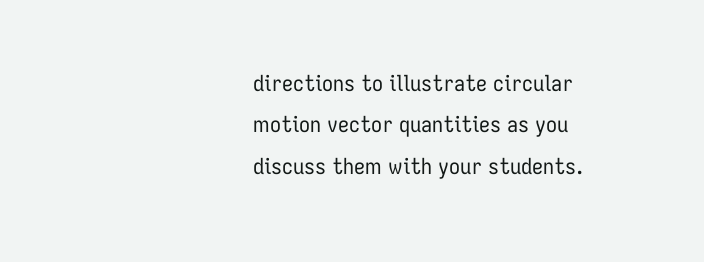directions to illustrate circular motion vector quantities as you discuss them with your students.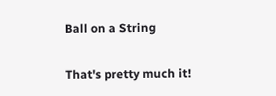Ball on a String

That's pretty much it!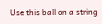Use this ball on a string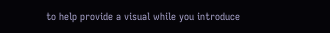to help provide a visual while you introduce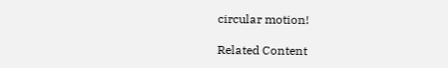circular motion!

Related Content